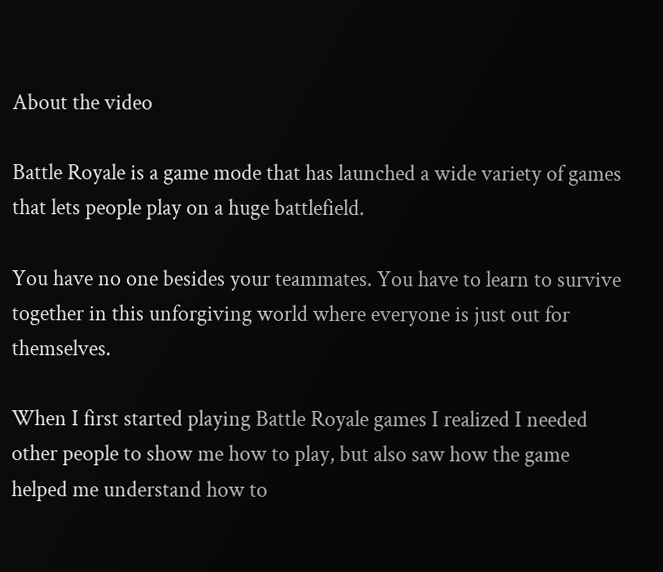About the video

Battle Royale is a game mode that has launched a wide variety of games that lets people play on a huge battlefield.

You have no one besides your teammates. You have to learn to survive together in this unforgiving world where everyone is just out for themselves.

When I first started playing Battle Royale games I realized I needed other people to show me how to play, but also saw how the game helped me understand how to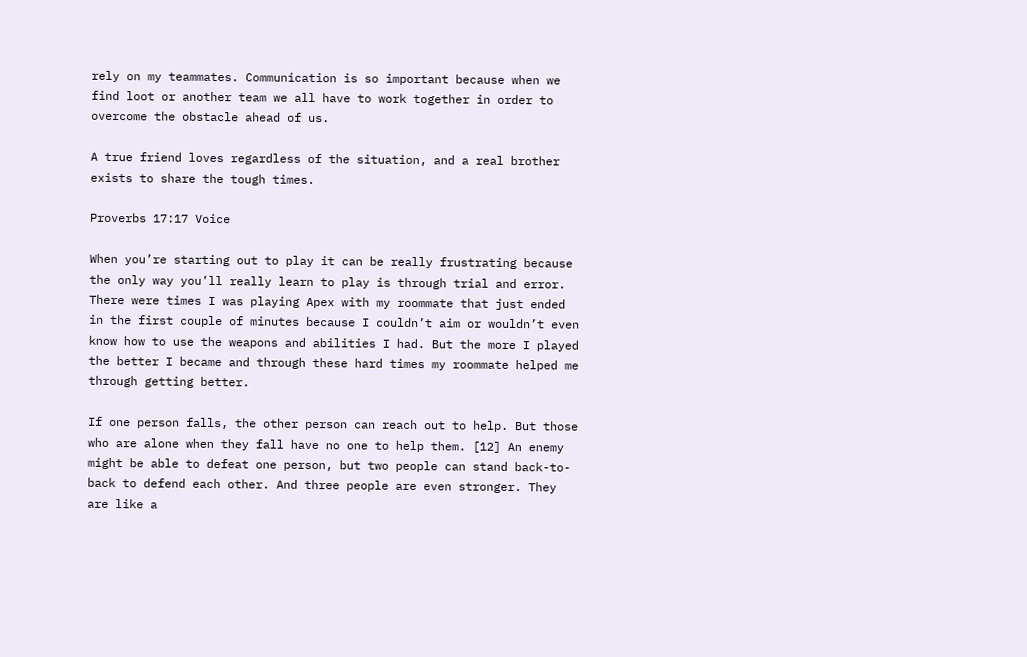rely on my teammates. Communication is so important because when we find loot or another team we all have to work together in order to overcome the obstacle ahead of us.

A true friend loves regardless of the situation, and a real brother exists to share the tough times.

Proverbs 17:17 Voice

When you’re starting out to play it can be really frustrating because the only way you’ll really learn to play is through trial and error. There were times I was playing Apex with my roommate that just ended in the first couple of minutes because I couldn’t aim or wouldn’t even know how to use the weapons and abilities I had. But the more I played the better I became and through these hard times my roommate helped me through getting better.

If one person falls, the other person can reach out to help. But those who are alone when they fall have no one to help them. [12] An enemy might be able to defeat one person, but two people can stand back-to-back to defend each other. And three people are even stronger. They are like a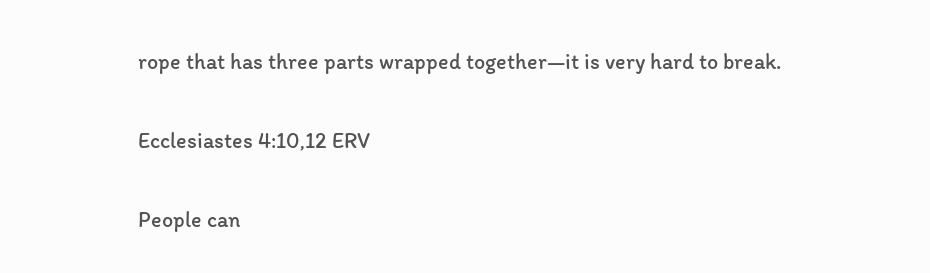rope that has three parts wrapped together—it is very hard to break.

Ecclesiastes 4:10,12 ERV

People can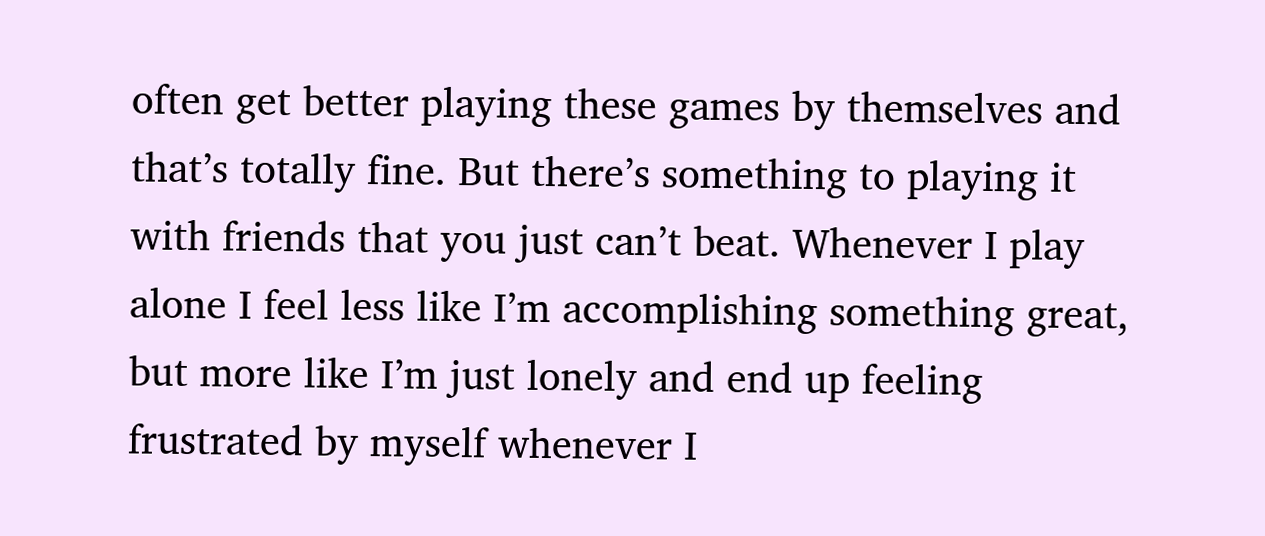often get better playing these games by themselves and that’s totally fine. But there’s something to playing it with friends that you just can’t beat. Whenever I play alone I feel less like I’m accomplishing something great, but more like I’m just lonely and end up feeling frustrated by myself whenever I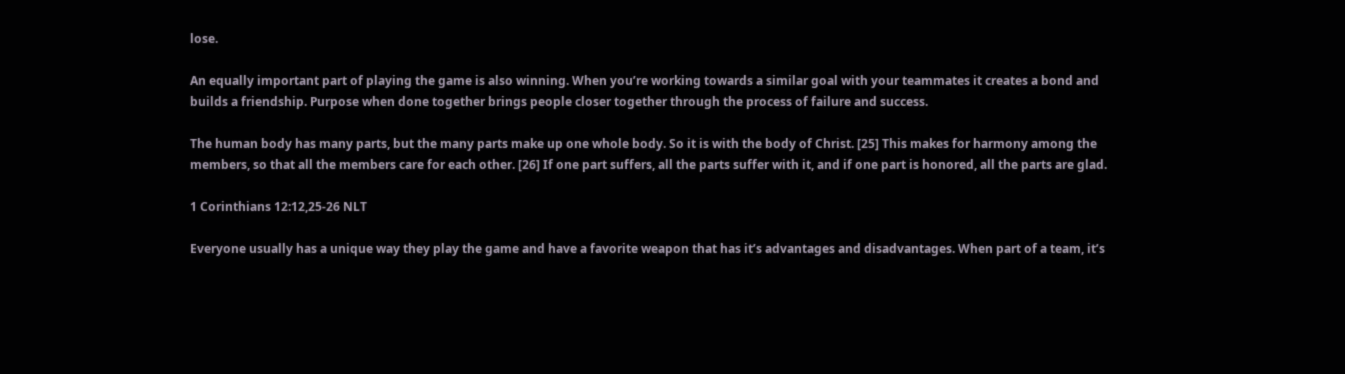lose.

An equally important part of playing the game is also winning. When you’re working towards a similar goal with your teammates it creates a bond and builds a friendship. Purpose when done together brings people closer together through the process of failure and success.

The human body has many parts, but the many parts make up one whole body. So it is with the body of Christ. [25] This makes for harmony among the members, so that all the members care for each other. [26] If one part suffers, all the parts suffer with it, and if one part is honored, all the parts are glad.

1 Corinthians 12:12,25-26 NLT

Everyone usually has a unique way they play the game and have a favorite weapon that has it’s advantages and disadvantages. When part of a team, it’s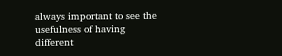always important to see the usefulness of having different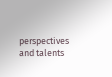perspectives and talents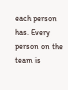each person has. Every person on the team is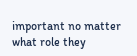important no matter what role they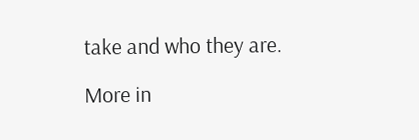take and who they are.

More in